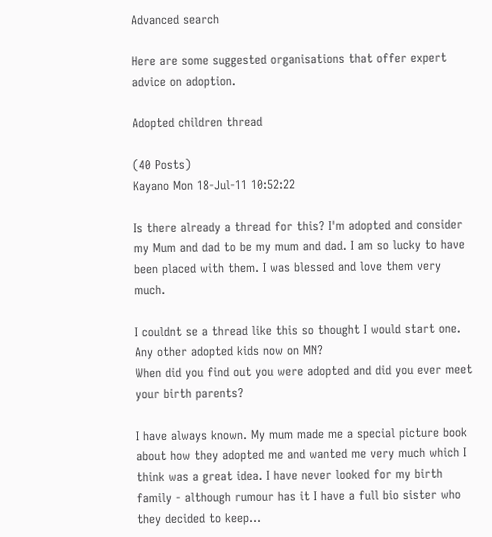Advanced search

Here are some suggested organisations that offer expert advice on adoption.

Adopted children thread

(40 Posts)
Kayano Mon 18-Jul-11 10:52:22

Is there already a thread for this? I'm adopted and consider my Mum and dad to be my mum and dad. I am so lucky to have been placed with them. I was blessed and love them very much.

I couldnt se a thread like this so thought I would start one. Any other adopted kids now on MN?
When did you find out you were adopted and did you ever meet your birth parents?

I have always known. My mum made me a special picture book about how they adopted me and wanted me very much which I think was a great idea. I have never looked for my birth family - although rumour has it I have a full bio sister who they decided to keep...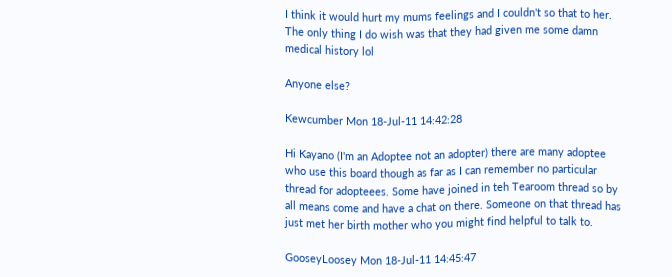I think it would hurt my mums feelings and I couldn't so that to her. The only thing I do wish was that they had given me some damn medical history lol

Anyone else?

Kewcumber Mon 18-Jul-11 14:42:28

Hi Kayano (I'm an Adoptee not an adopter) there are many adoptee who use this board though as far as I can remember no particular thread for adopteees. Some have joined in teh Tearoom thread so by all means come and have a chat on there. Someone on that thread has just met her birth mother who you might find helpful to talk to.

GooseyLoosey Mon 18-Jul-11 14:45:47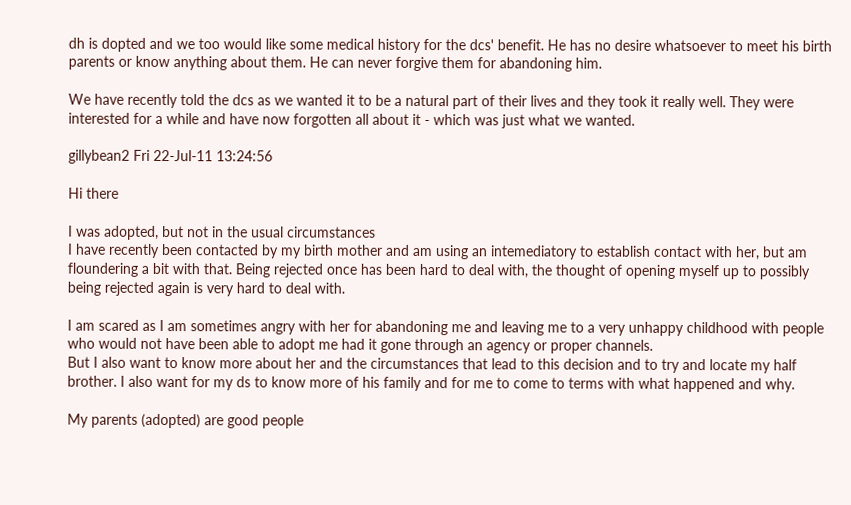dh is dopted and we too would like some medical history for the dcs' benefit. He has no desire whatsoever to meet his birth parents or know anything about them. He can never forgive them for abandoning him.

We have recently told the dcs as we wanted it to be a natural part of their lives and they took it really well. They were interested for a while and have now forgotten all about it - which was just what we wanted.

gillybean2 Fri 22-Jul-11 13:24:56

Hi there

I was adopted, but not in the usual circumstances
I have recently been contacted by my birth mother and am using an intemediatory to establish contact with her, but am floundering a bit with that. Being rejected once has been hard to deal with, the thought of opening myself up to possibly being rejected again is very hard to deal with.

I am scared as I am sometimes angry with her for abandoning me and leaving me to a very unhappy childhood with people who would not have been able to adopt me had it gone through an agency or proper channels.
But I also want to know more about her and the circumstances that lead to this decision and to try and locate my half brother. I also want for my ds to know more of his family and for me to come to terms with what happened and why.

My parents (adopted) are good people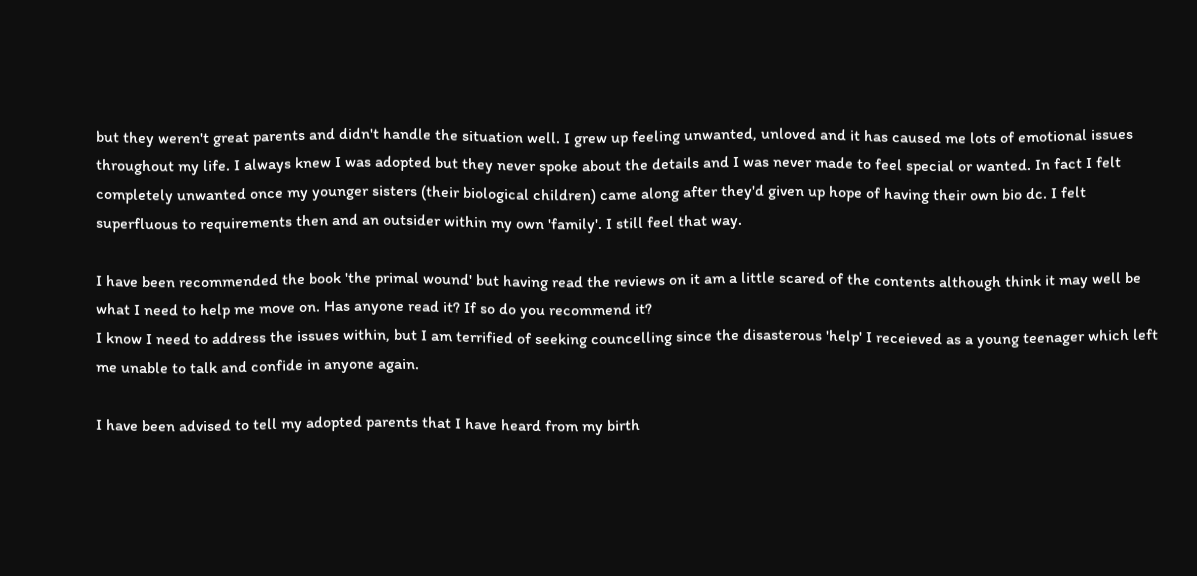but they weren't great parents and didn't handle the situation well. I grew up feeling unwanted, unloved and it has caused me lots of emotional issues throughout my life. I always knew I was adopted but they never spoke about the details and I was never made to feel special or wanted. In fact I felt completely unwanted once my younger sisters (their biological children) came along after they'd given up hope of having their own bio dc. I felt superfluous to requirements then and an outsider within my own 'family'. I still feel that way.

I have been recommended the book 'the primal wound' but having read the reviews on it am a little scared of the contents although think it may well be what I need to help me move on. Has anyone read it? If so do you recommend it?
I know I need to address the issues within, but I am terrified of seeking councelling since the disasterous 'help' I receieved as a young teenager which left me unable to talk and confide in anyone again.

I have been advised to tell my adopted parents that I have heard from my birth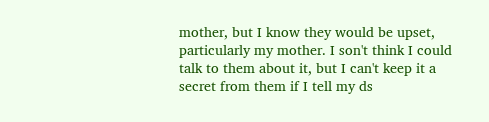mother, but I know they would be upset, particularly my mother. I son't think I could talk to them about it, but I can't keep it a secret from them if I tell my ds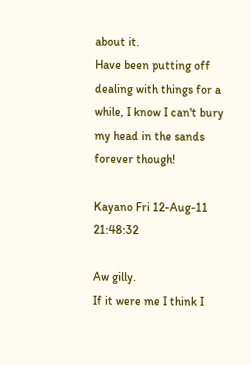about it.
Have been putting off dealing with things for a while, I know I can't bury my head in the sands forever though!

Kayano Fri 12-Aug-11 21:48:32

Aw gilly.
If it were me I think I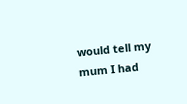would tell my mum I had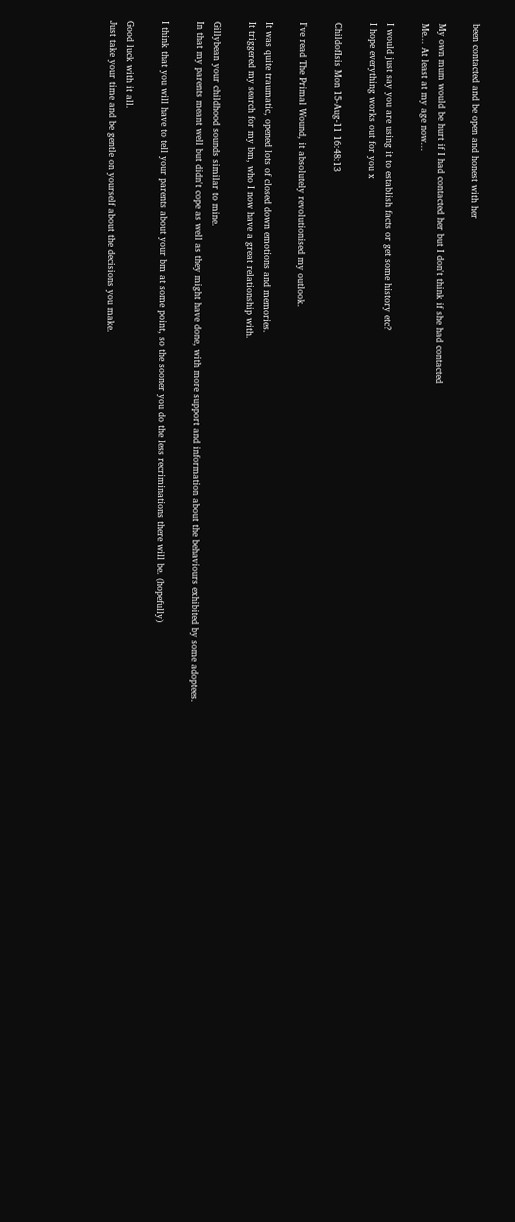been contacted and be open and honest with her

My own mum would be hurt if I had contacted her but I don't think if she had contacted
Me... At least at my age now...

I would just say you are using it to establish facts or get some history etc?
I hope everything works out for you x

ChildofIsis Mon 15-Aug-11 16:48:13

I've read The Primal Wound, it absolutely revolutionised my outlook.

It was quite traumatic, opened lots of closed down emotions and memories.
It triggered my search for my bm, who I now have a great relationship with.

Gillybean your childhood sounds similar to mine.
In that my parents meant well but didn't cope as well as they might have done, with more support and information about the behaviours exhibited by some adoptees.

I think that you will have to tell your parents about your bm at some point, so the sooner you do the less recriminations there will be. (hopefully)

Good luck with it all.
Just take your time and be gentle on yourself about the decisions you make.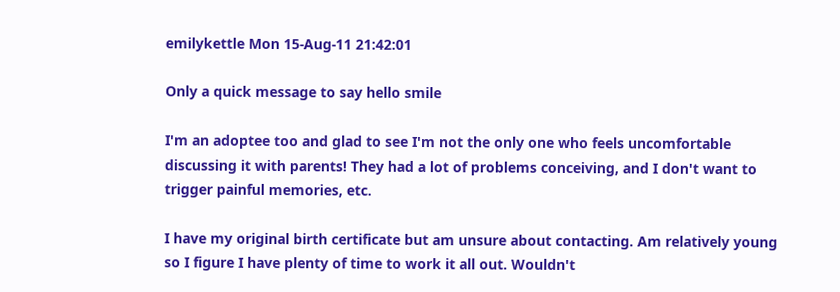emilykettle Mon 15-Aug-11 21:42:01

Only a quick message to say hello smile

I'm an adoptee too and glad to see I'm not the only one who feels uncomfortable discussing it with parents! They had a lot of problems conceiving, and I don't want to trigger painful memories, etc.

I have my original birth certificate but am unsure about contacting. Am relatively young so I figure I have plenty of time to work it all out. Wouldn't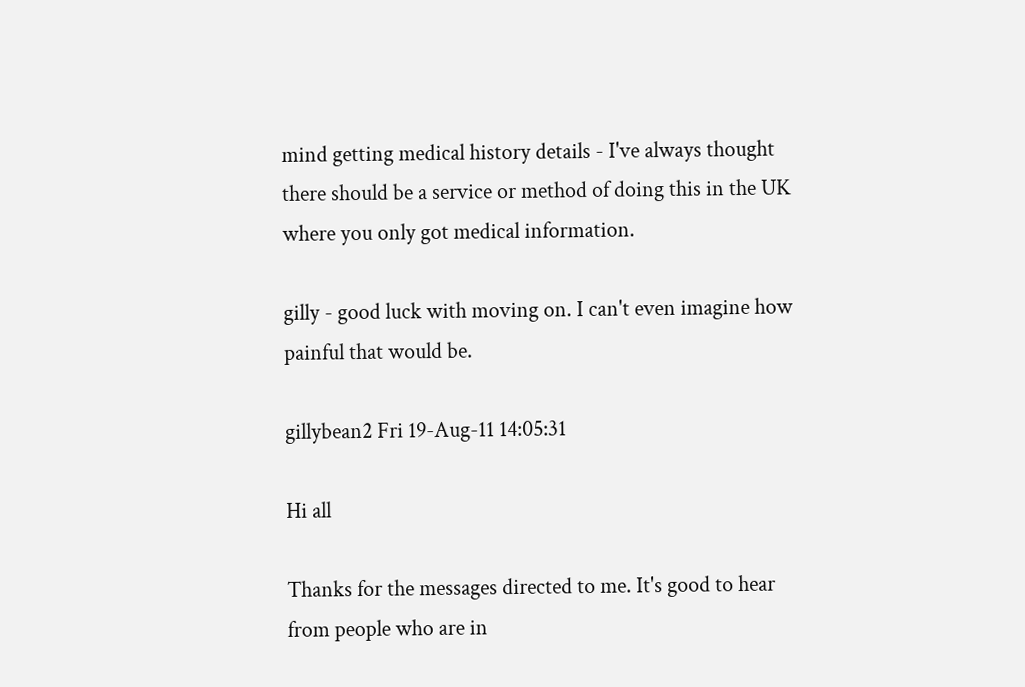mind getting medical history details - I've always thought there should be a service or method of doing this in the UK where you only got medical information.

gilly - good luck with moving on. I can't even imagine how painful that would be.

gillybean2 Fri 19-Aug-11 14:05:31

Hi all

Thanks for the messages directed to me. It's good to hear from people who are in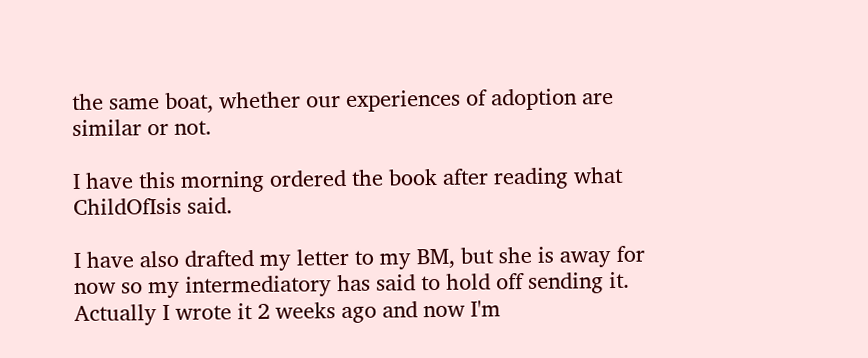the same boat, whether our experiences of adoption are similar or not.

I have this morning ordered the book after reading what ChildOfIsis said.

I have also drafted my letter to my BM, but she is away for now so my intermediatory has said to hold off sending it. Actually I wrote it 2 weeks ago and now I'm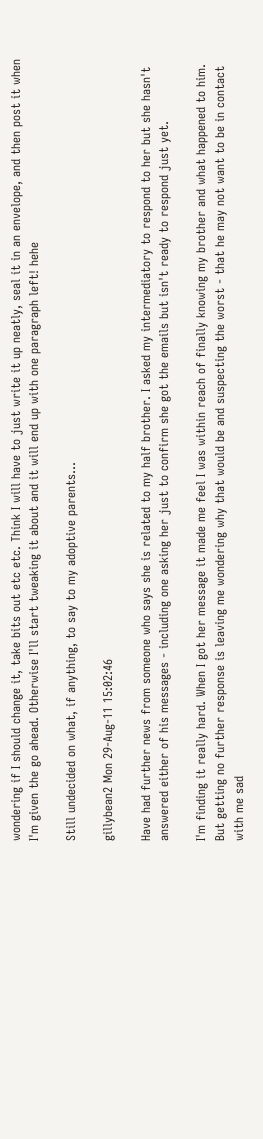wondering if I should change it, take bits out etc etc. Think I will have to just write it up neatly, seal it in an envelope, and then post it when I'm given the go ahead. Otherwise I'll start tweaking it about and it will end up with one paragraph left! hehe

Still undecided on what, if anything, to say to my adoptive parents...

gillybean2 Mon 29-Aug-11 15:02:46

Have had further news from someone who says she is related to my half brother. I asked my intermediatory to respond to her but she hasn't answered either of his messages - including one asking her just to confirm she got the emails but isn't ready to respond just yet.

I'm finding it really hard. When I got her message it made me feel I was within reach of finally knowing my brother and what happened to him. But getting no further response is leaving me wondering why that would be and suspecting the worst - that he may not want to be in contact with me sad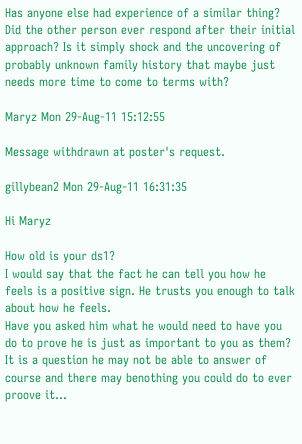Has anyone else had experience of a similar thing? Did the other person ever respond after their initial approach? Is it simply shock and the uncovering of probably unknown family history that maybe just needs more time to come to terms with?

Maryz Mon 29-Aug-11 15:12:55

Message withdrawn at poster's request.

gillybean2 Mon 29-Aug-11 16:31:35

Hi Maryz

How old is your ds1?
I would say that the fact he can tell you how he feels is a positive sign. He trusts you enough to talk about how he feels.
Have you asked him what he would need to have you do to prove he is just as important to you as them?
It is a question he may not be able to answer of course and there may benothing you could do to ever proove it...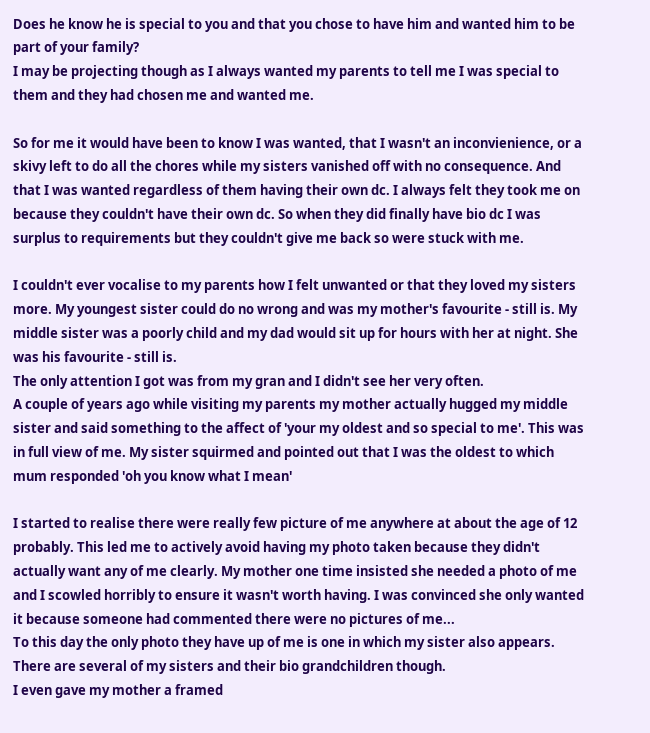Does he know he is special to you and that you chose to have him and wanted him to be part of your family?
I may be projecting though as I always wanted my parents to tell me I was special to them and they had chosen me and wanted me.

So for me it would have been to know I was wanted, that I wasn't an inconvienience, or a skivy left to do all the chores while my sisters vanished off with no consequence. And that I was wanted regardless of them having their own dc. I always felt they took me on because they couldn't have their own dc. So when they did finally have bio dc I was surplus to requirements but they couldn't give me back so were stuck with me.

I couldn't ever vocalise to my parents how I felt unwanted or that they loved my sisters more. My youngest sister could do no wrong and was my mother's favourite - still is. My middle sister was a poorly child and my dad would sit up for hours with her at night. She was his favourite - still is.
The only attention I got was from my gran and I didn't see her very often.
A couple of years ago while visiting my parents my mother actually hugged my middle sister and said something to the affect of 'your my oldest and so special to me'. This was in full view of me. My sister squirmed and pointed out that I was the oldest to which mum responded 'oh you know what I mean'

I started to realise there were really few picture of me anywhere at about the age of 12 probably. This led me to actively avoid having my photo taken because they didn't actually want any of me clearly. My mother one time insisted she needed a photo of me and I scowled horribly to ensure it wasn't worth having. I was convinced she only wanted it because someone had commented there were no pictures of me...
To this day the only photo they have up of me is one in which my sister also appears. There are several of my sisters and their bio grandchildren though.
I even gave my mother a framed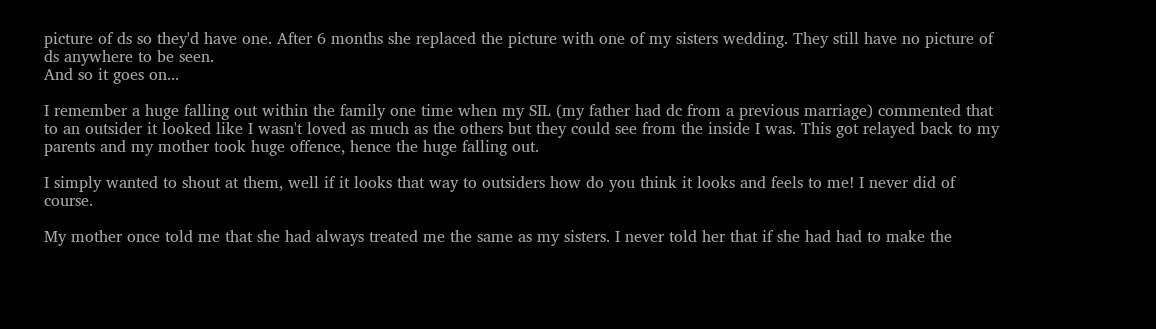picture of ds so they'd have one. After 6 months she replaced the picture with one of my sisters wedding. They still have no picture of ds anywhere to be seen.
And so it goes on...

I remember a huge falling out within the family one time when my SIL (my father had dc from a previous marriage) commented that to an outsider it looked like I wasn't loved as much as the others but they could see from the inside I was. This got relayed back to my parents and my mother took huge offence, hence the huge falling out.

I simply wanted to shout at them, well if it looks that way to outsiders how do you think it looks and feels to me! I never did of course.

My mother once told me that she had always treated me the same as my sisters. I never told her that if she had had to make the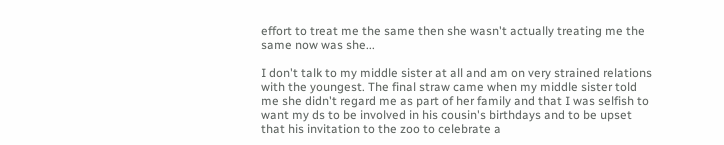effort to treat me the same then she wasn't actually treating me the same now was she...

I don't talk to my middle sister at all and am on very strained relations with the youngest. The final straw came when my middle sister told me she didn't regard me as part of her family and that I was selfish to want my ds to be involved in his cousin's birthdays and to be upset that his invitation to the zoo to celebrate a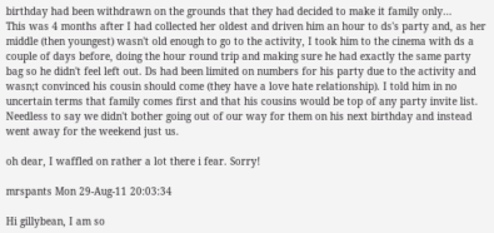birthday had been withdrawn on the grounds that they had decided to make it family only...
This was 4 months after I had collected her oldest and driven him an hour to ds's party and, as her middle (then youngest) wasn't old enough to go to the activity, I took him to the cinema with ds a couple of days before, doing the hour round trip and making sure he had exactly the same party bag so he didn't feel left out. Ds had been limited on numbers for his party due to the activity and wasn;t convinced his cousin should come (they have a love hate relationship). I told him in no uncertain terms that family comes first and that his cousins would be top of any party invite list. Needless to say we didn't bother going out of our way for them on his next birthday and instead went away for the weekend just us.

oh dear, I waffled on rather a lot there i fear. Sorry!

mrspants Mon 29-Aug-11 20:03:34

Hi gillybean, I am so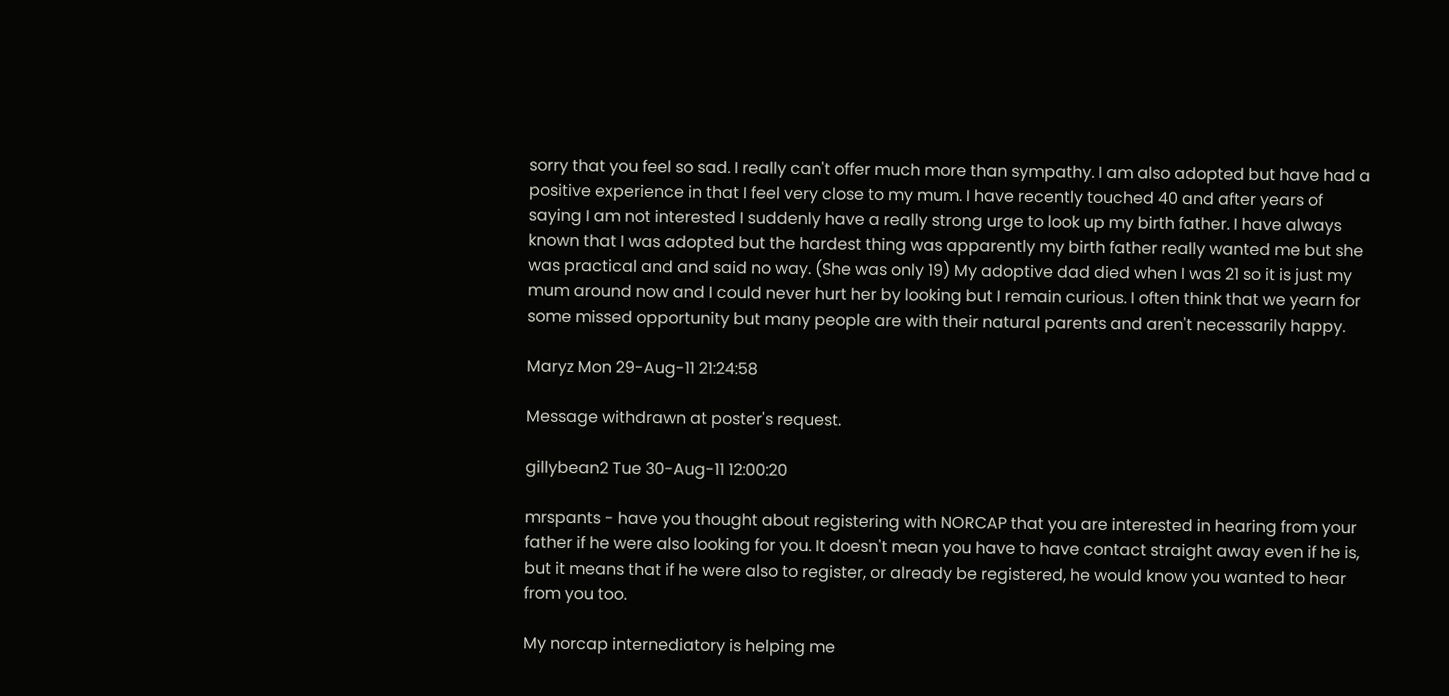sorry that you feel so sad. I really can't offer much more than sympathy. I am also adopted but have had a positive experience in that I feel very close to my mum. I have recently touched 40 and after years of saying I am not interested I suddenly have a really strong urge to look up my birth father. I have always known that I was adopted but the hardest thing was apparently my birth father really wanted me but she was practical and and said no way. (She was only 19) My adoptive dad died when I was 21 so it is just my mum around now and I could never hurt her by looking but I remain curious. I often think that we yearn for some missed opportunity but many people are with their natural parents and aren't necessarily happy.

Maryz Mon 29-Aug-11 21:24:58

Message withdrawn at poster's request.

gillybean2 Tue 30-Aug-11 12:00:20

mrspants - have you thought about registering with NORCAP that you are interested in hearing from your father if he were also looking for you. It doesn't mean you have to have contact straight away even if he is, but it means that if he were also to register, or already be registered, he would know you wanted to hear from you too.

My norcap internediatory is helping me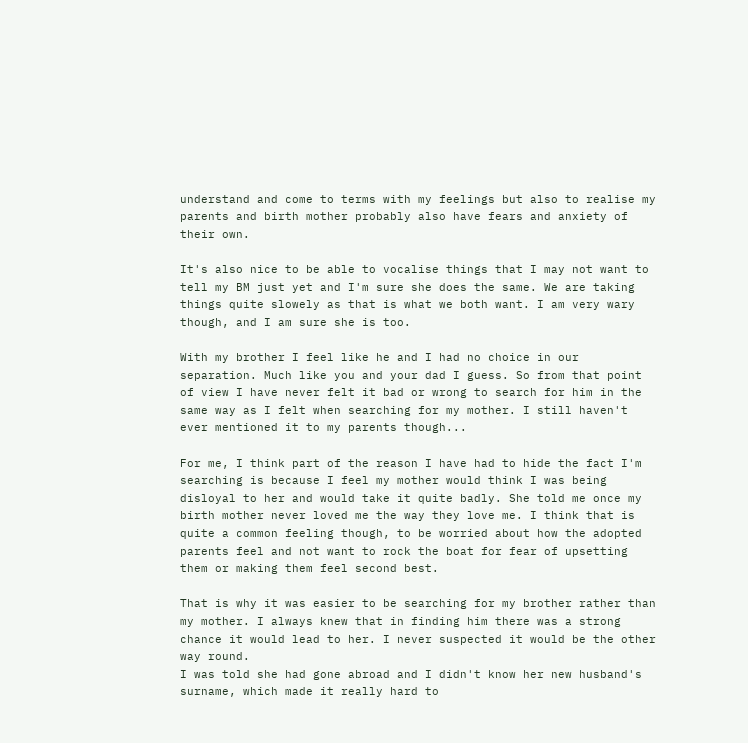understand and come to terms with my feelings but also to realise my parents and birth mother probably also have fears and anxiety of their own.

It's also nice to be able to vocalise things that I may not want to tell my BM just yet and I'm sure she does the same. We are taking things quite slowely as that is what we both want. I am very wary though, and I am sure she is too.

With my brother I feel like he and I had no choice in our separation. Much like you and your dad I guess. So from that point of view I have never felt it bad or wrong to search for him in the same way as I felt when searching for my mother. I still haven't ever mentioned it to my parents though...

For me, I think part of the reason I have had to hide the fact I'm searching is because I feel my mother would think I was being disloyal to her and would take it quite badly. She told me once my birth mother never loved me the way they love me. I think that is quite a common feeling though, to be worried about how the adopted parents feel and not want to rock the boat for fear of upsetting them or making them feel second best.

That is why it was easier to be searching for my brother rather than my mother. I always knew that in finding him there was a strong chance it would lead to her. I never suspected it would be the other way round.
I was told she had gone abroad and I didn't know her new husband's surname, which made it really hard to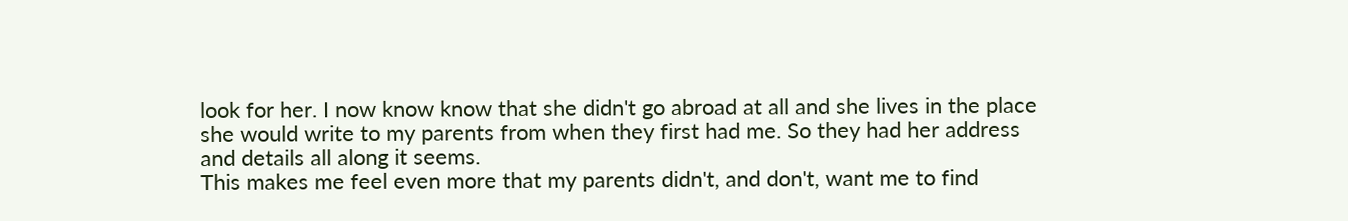look for her. I now know know that she didn't go abroad at all and she lives in the place she would write to my parents from when they first had me. So they had her address and details all along it seems.
This makes me feel even more that my parents didn't, and don't, want me to find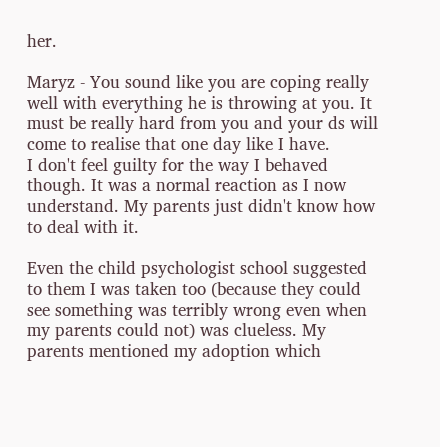her.

Maryz - You sound like you are coping really well with everything he is throwing at you. It must be really hard from you and your ds will come to realise that one day like I have.
I don't feel guilty for the way I behaved though. It was a normal reaction as I now understand. My parents just didn't know how to deal with it.

Even the child psychologist school suggested to them I was taken too (because they could see something was terribly wrong even when my parents could not) was clueless. My parents mentioned my adoption which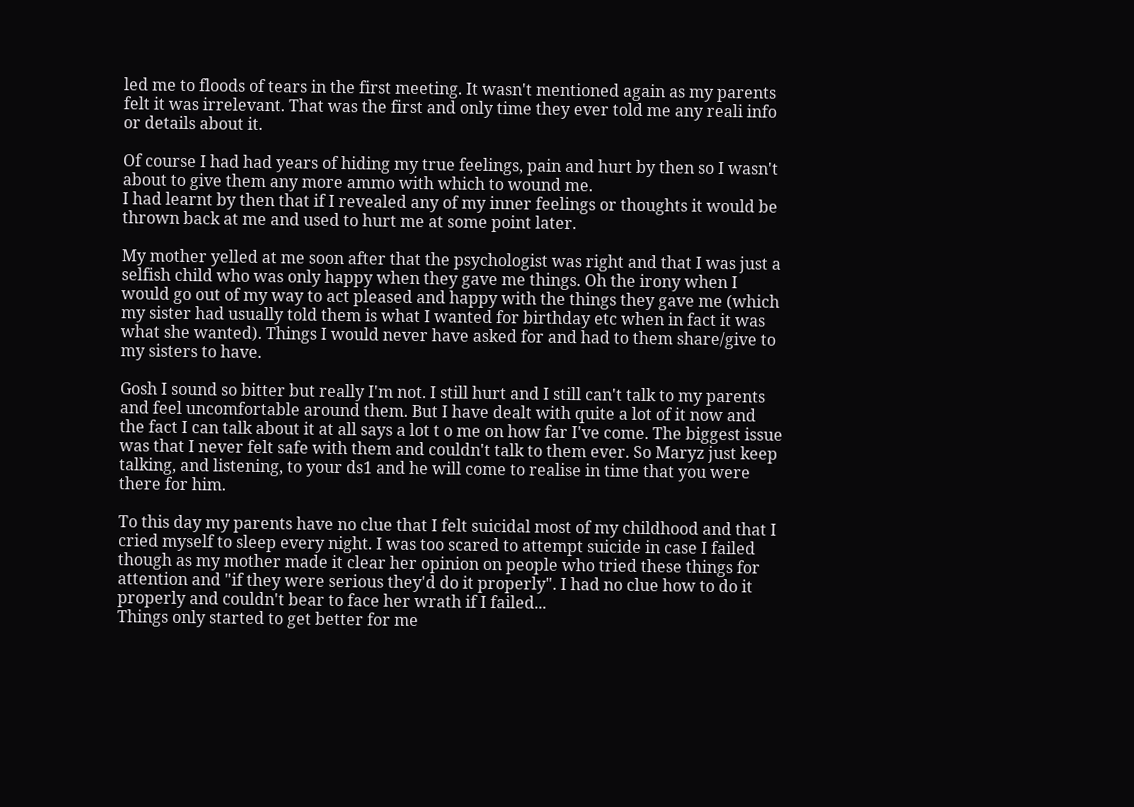led me to floods of tears in the first meeting. It wasn't mentioned again as my parents felt it was irrelevant. That was the first and only time they ever told me any reali info or details about it.

Of course I had had years of hiding my true feelings, pain and hurt by then so I wasn't about to give them any more ammo with which to wound me.
I had learnt by then that if I revealed any of my inner feelings or thoughts it would be thrown back at me and used to hurt me at some point later.

My mother yelled at me soon after that the psychologist was right and that I was just a selfish child who was only happy when they gave me things. Oh the irony when I would go out of my way to act pleased and happy with the things they gave me (which my sister had usually told them is what I wanted for birthday etc when in fact it was what she wanted). Things I would never have asked for and had to them share/give to my sisters to have.

Gosh I sound so bitter but really I'm not. I still hurt and I still can't talk to my parents and feel uncomfortable around them. But I have dealt with quite a lot of it now and the fact I can talk about it at all says a lot t o me on how far I've come. The biggest issue was that I never felt safe with them and couldn't talk to them ever. So Maryz just keep talking, and listening, to your ds1 and he will come to realise in time that you were there for him.

To this day my parents have no clue that I felt suicidal most of my childhood and that I cried myself to sleep every night. I was too scared to attempt suicide in case I failed though as my mother made it clear her opinion on people who tried these things for attention and "if they were serious they'd do it properly". I had no clue how to do it properly and couldn't bear to face her wrath if I failed...
Things only started to get better for me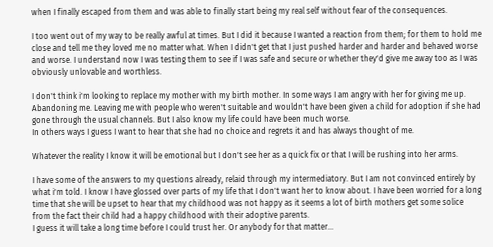when I finally escaped from them and was able to finally start being my real self without fear of the consequences.

I too went out of my way to be really awful at times. But I did it because I wanted a reaction from them; for them to hold me close and tell me they loved me no matter what. When I didn't get that I just pushed harder and harder and behaved worse and worse. I understand now I was testing them to see if I was safe and secure or whether they'd give me away too as I was obviously unlovable and worthless.

I don't think i'm looking to replace my mother with my birth mother. In some ways I am angry with her for giving me up. Abandoning me. Leaving me with people who weren't suitable and wouldn't have been given a child for adoption if she had gone through the usual channels. But I also know my life could have been much worse.
In others ways I guess I want to hear that she had no choice and regrets it and has always thought of me.

Whatever the reality I know it will be emotional but I don't see her as a quick fix or that I will be rushing into her arms.

I have some of the answers to my questions already, relaid through my intermediatory. But I am not convinced entirely by what i'm told. I know I have glossed over parts of my life that I don't want her to know about. I have been worried for a long time that she will be upset to hear that my childhood was not happy as it seems a lot of birth mothers get some solice from the fact their child had a happy childhood with their adoptive parents.
I guess it will take a long time before I could trust her. Or anybody for that matter...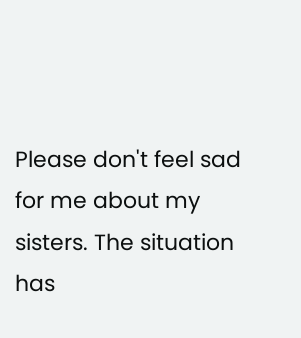Please don't feel sad for me about my sisters. The situation has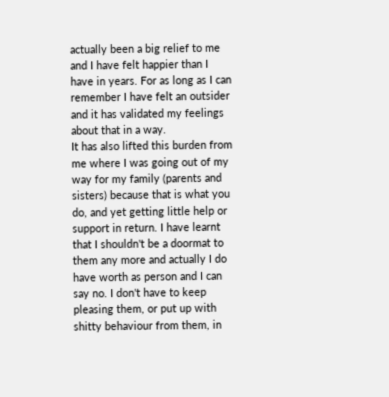actually been a big relief to me and I have felt happier than I have in years. For as long as I can remember I have felt an outsider and it has validated my feelings about that in a way.
It has also lifted this burden from me where I was going out of my way for my family (parents and sisters) because that is what you do, and yet getting little help or support in return. I have learnt that I shouldn't be a doormat to them any more and actually I do have worth as person and I can say no. I don't have to keep pleasing them, or put up with shitty behaviour from them, in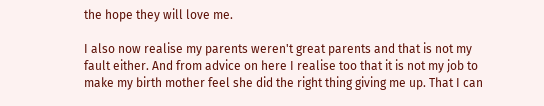the hope they will love me.

I also now realise my parents weren't great parents and that is not my fault either. And from advice on here I realise too that it is not my job to make my birth mother feel she did the right thing giving me up. That I can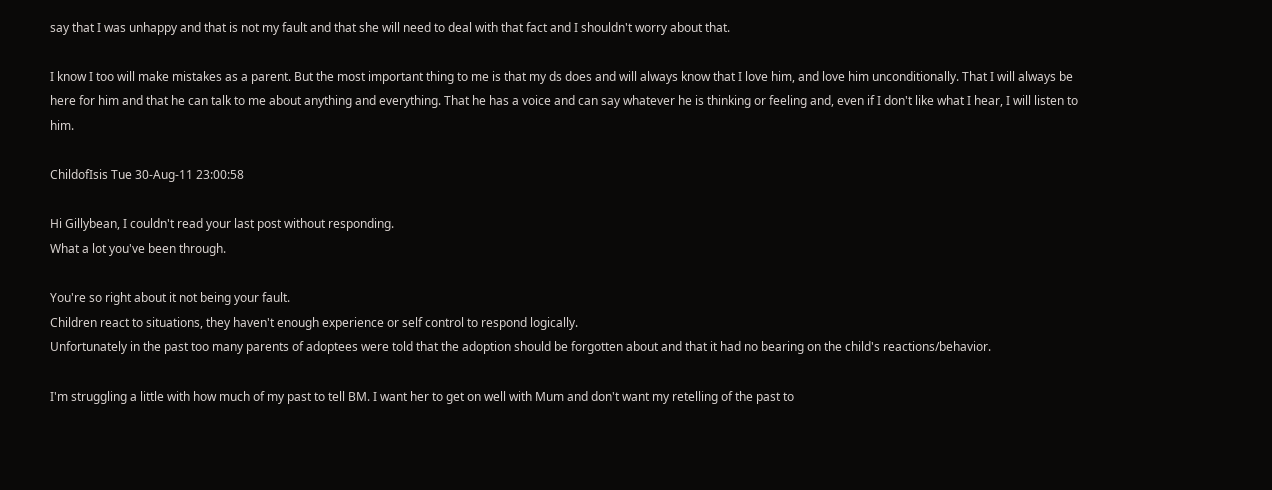say that I was unhappy and that is not my fault and that she will need to deal with that fact and I shouldn't worry about that.

I know I too will make mistakes as a parent. But the most important thing to me is that my ds does and will always know that I love him, and love him unconditionally. That I will always be here for him and that he can talk to me about anything and everything. That he has a voice and can say whatever he is thinking or feeling and, even if I don't like what I hear, I will listen to him.

ChildofIsis Tue 30-Aug-11 23:00:58

Hi Gillybean, I couldn't read your last post without responding.
What a lot you've been through.

You're so right about it not being your fault.
Children react to situations, they haven't enough experience or self control to respond logically.
Unfortunately in the past too many parents of adoptees were told that the adoption should be forgotten about and that it had no bearing on the child's reactions/behavior.

I'm struggling a little with how much of my past to tell BM. I want her to get on well with Mum and don't want my retelling of the past to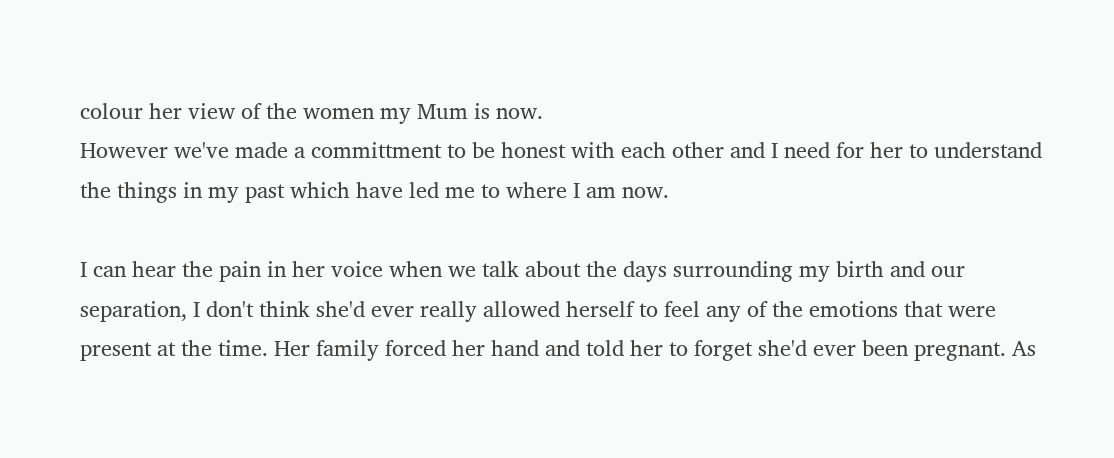colour her view of the women my Mum is now.
However we've made a committment to be honest with each other and I need for her to understand the things in my past which have led me to where I am now.

I can hear the pain in her voice when we talk about the days surrounding my birth and our separation, I don't think she'd ever really allowed herself to feel any of the emotions that were present at the time. Her family forced her hand and told her to forget she'd ever been pregnant. As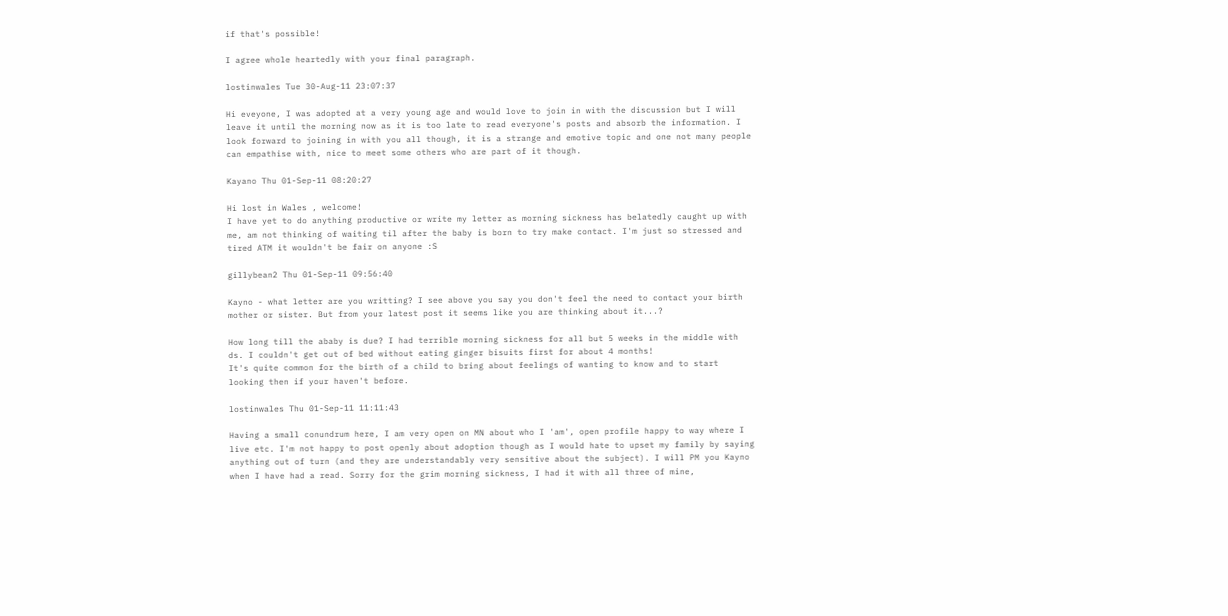if that's possible!

I agree whole heartedly with your final paragraph.

lostinwales Tue 30-Aug-11 23:07:37

Hi eveyone, I was adopted at a very young age and would love to join in with the discussion but I will leave it until the morning now as it is too late to read everyone's posts and absorb the information. I look forward to joining in with you all though, it is a strange and emotive topic and one not many people can empathise with, nice to meet some others who are part of it though.

Kayano Thu 01-Sep-11 08:20:27

Hi lost in Wales , welcome!
I have yet to do anything productive or write my letter as morning sickness has belatedly caught up with me, am not thinking of waiting til after the baby is born to try make contact. I'm just so stressed and tired ATM it wouldn't be fair on anyone :S

gillybean2 Thu 01-Sep-11 09:56:40

Kayno - what letter are you writting? I see above you say you don't feel the need to contact your birth mother or sister. But from your latest post it seems like you are thinking about it...?

How long till the ababy is due? I had terrible morning sickness for all but 5 weeks in the middle with ds. I couldn't get out of bed without eating ginger bisuits first for about 4 months!
It's quite common for the birth of a child to bring about feelings of wanting to know and to start looking then if your haven't before.

lostinwales Thu 01-Sep-11 11:11:43

Having a small conundrum here, I am very open on MN about who I 'am', open profile happy to way where I live etc. I'm not happy to post openly about adoption though as I would hate to upset my family by saying anything out of turn (and they are understandably very sensitive about the subject). I will PM you Kayno when I have had a read. Sorry for the grim morning sickness, I had it with all three of mine,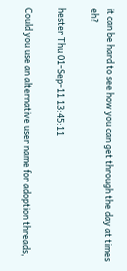it can be hard to see how you can get through the day at times eh?

hester Thu 01-Sep-11 13:45:11

Could you use an alternative user name for adoption threads,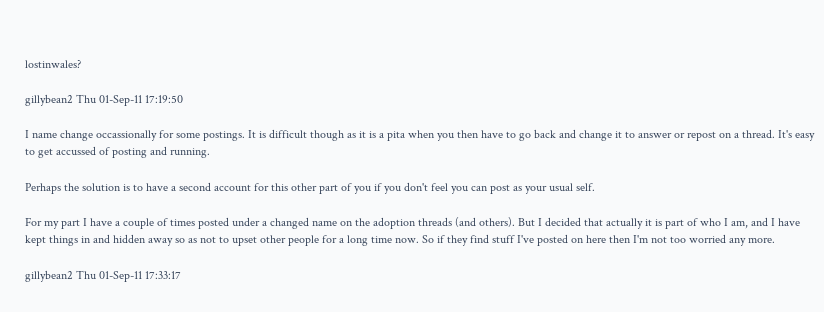lostinwales?

gillybean2 Thu 01-Sep-11 17:19:50

I name change occassionally for some postings. It is difficult though as it is a pita when you then have to go back and change it to answer or repost on a thread. It's easy to get accussed of posting and running.

Perhaps the solution is to have a second account for this other part of you if you don't feel you can post as your usual self.

For my part I have a couple of times posted under a changed name on the adoption threads (and others). But I decided that actually it is part of who I am, and I have kept things in and hidden away so as not to upset other people for a long time now. So if they find stuff I've posted on here then I'm not too worried any more.

gillybean2 Thu 01-Sep-11 17:33:17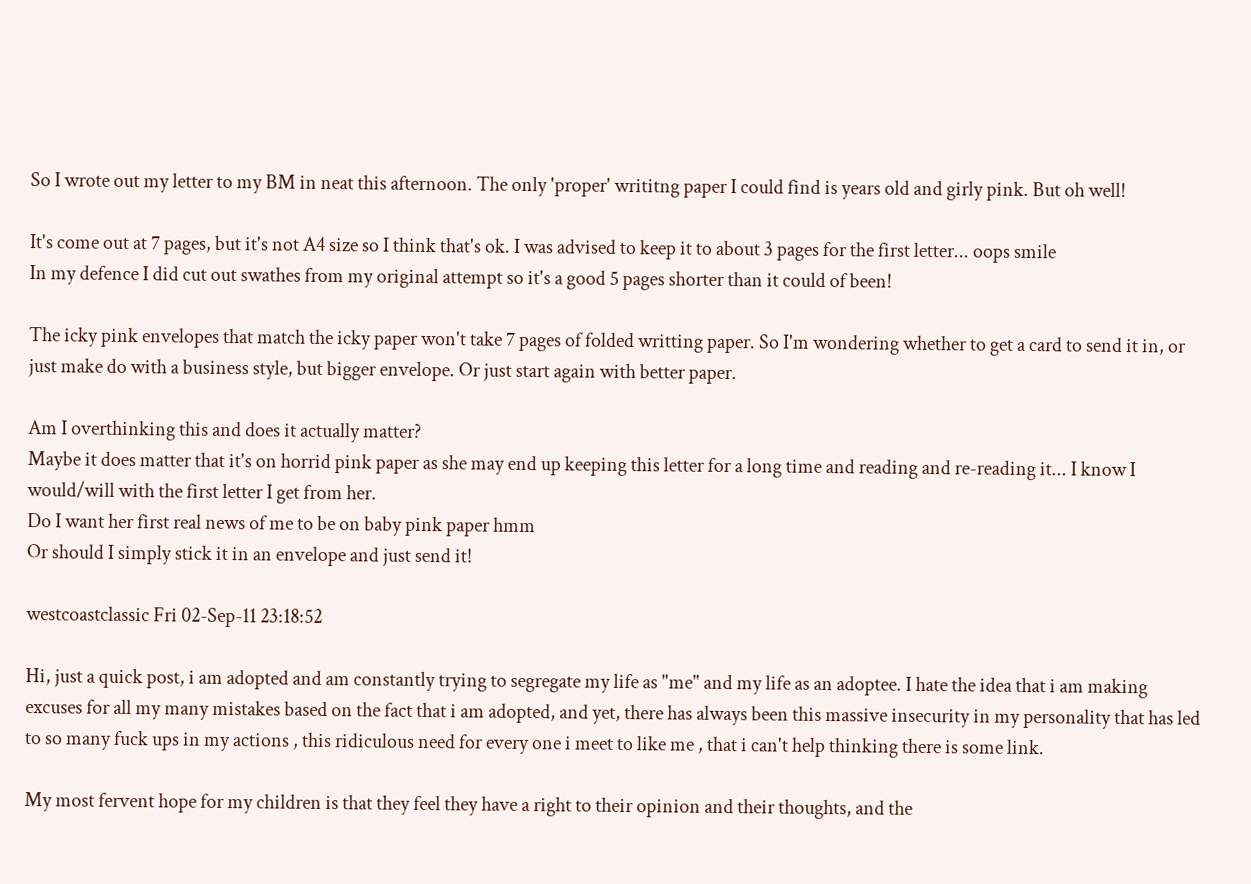So I wrote out my letter to my BM in neat this afternoon. The only 'proper' writitng paper I could find is years old and girly pink. But oh well!

It's come out at 7 pages, but it's not A4 size so I think that's ok. I was advised to keep it to about 3 pages for the first letter... oops smile
In my defence I did cut out swathes from my original attempt so it's a good 5 pages shorter than it could of been!

The icky pink envelopes that match the icky paper won't take 7 pages of folded writting paper. So I'm wondering whether to get a card to send it in, or just make do with a business style, but bigger envelope. Or just start again with better paper.

Am I overthinking this and does it actually matter?
Maybe it does matter that it's on horrid pink paper as she may end up keeping this letter for a long time and reading and re-reading it... I know I would/will with the first letter I get from her.
Do I want her first real news of me to be on baby pink paper hmm
Or should I simply stick it in an envelope and just send it!

westcoastclassic Fri 02-Sep-11 23:18:52

Hi, just a quick post, i am adopted and am constantly trying to segregate my life as "me" and my life as an adoptee. I hate the idea that i am making excuses for all my many mistakes based on the fact that i am adopted, and yet, there has always been this massive insecurity in my personality that has led to so many fuck ups in my actions , this ridiculous need for every one i meet to like me , that i can't help thinking there is some link.

My most fervent hope for my children is that they feel they have a right to their opinion and their thoughts, and the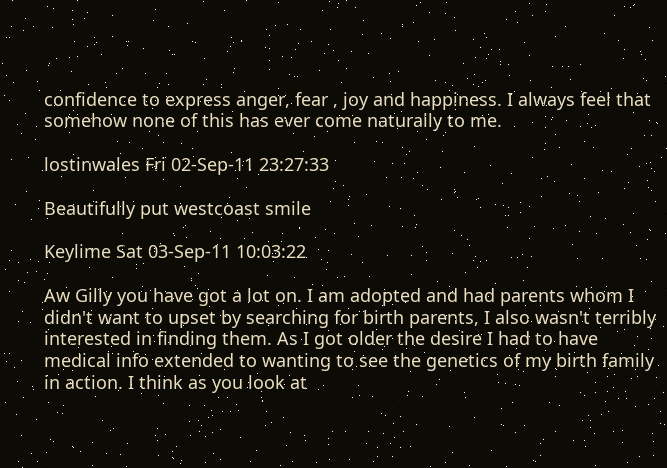confidence to express anger, fear , joy and happiness. I always feel that somehow none of this has ever come naturally to me.

lostinwales Fri 02-Sep-11 23:27:33

Beautifully put westcoast smile

Keylime Sat 03-Sep-11 10:03:22

Aw Gilly you have got a lot on. I am adopted and had parents whom I didn't want to upset by searching for birth parents, I also wasn't terribly interested in finding them. As I got older the desire I had to have medical info extended to wanting to see the genetics of my birth family in action. I think as you look at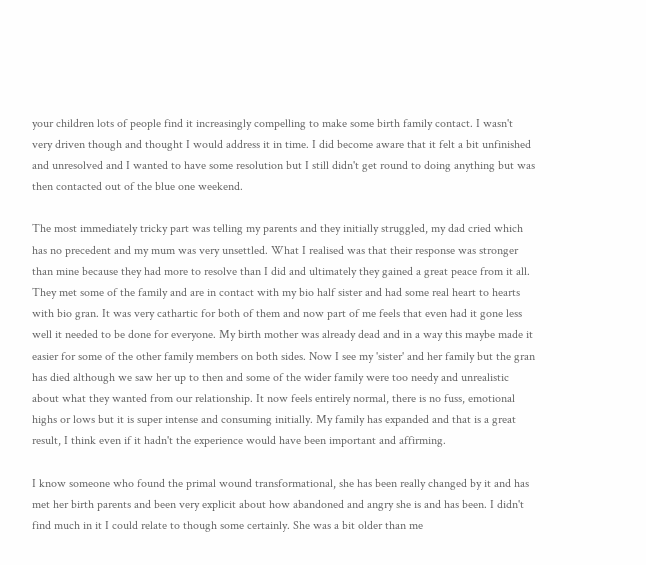your children lots of people find it increasingly compelling to make some birth family contact. I wasn't very driven though and thought I would address it in time. I did become aware that it felt a bit unfinished and unresolved and I wanted to have some resolution but I still didn't get round to doing anything but was then contacted out of the blue one weekend.

The most immediately tricky part was telling my parents and they initially struggled, my dad cried which has no precedent and my mum was very unsettled. What I realised was that their response was stronger than mine because they had more to resolve than I did and ultimately they gained a great peace from it all. They met some of the family and are in contact with my bio half sister and had some real heart to hearts with bio gran. It was very cathartic for both of them and now part of me feels that even had it gone less well it needed to be done for everyone. My birth mother was already dead and in a way this maybe made it easier for some of the other family members on both sides. Now I see my 'sister' and her family but the gran has died although we saw her up to then and some of the wider family were too needy and unrealistic about what they wanted from our relationship. It now feels entirely normal, there is no fuss, emotional highs or lows but it is super intense and consuming initially. My family has expanded and that is a great result, I think even if it hadn't the experience would have been important and affirming.

I know someone who found the primal wound transformational, she has been really changed by it and has met her birth parents and been very explicit about how abandoned and angry she is and has been. I didn't find much in it I could relate to though some certainly. She was a bit older than me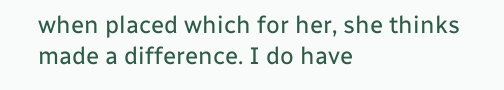when placed which for her, she thinks made a difference. I do have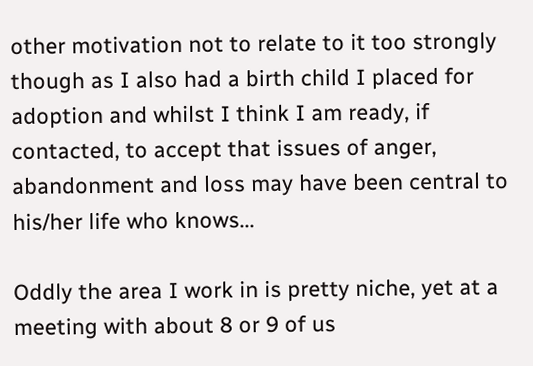other motivation not to relate to it too strongly though as I also had a birth child I placed for adoption and whilst I think I am ready, if contacted, to accept that issues of anger, abandonment and loss may have been central to his/her life who knows...

Oddly the area I work in is pretty niche, yet at a meeting with about 8 or 9 of us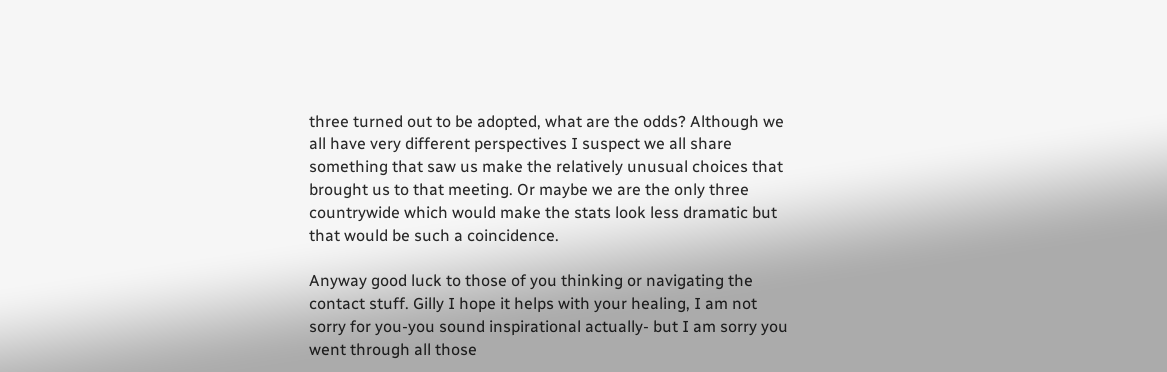three turned out to be adopted, what are the odds? Although we all have very different perspectives I suspect we all share something that saw us make the relatively unusual choices that brought us to that meeting. Or maybe we are the only three countrywide which would make the stats look less dramatic but that would be such a coincidence.

Anyway good luck to those of you thinking or navigating the contact stuff. Gilly I hope it helps with your healing, I am not sorry for you-you sound inspirational actually- but I am sorry you went through all those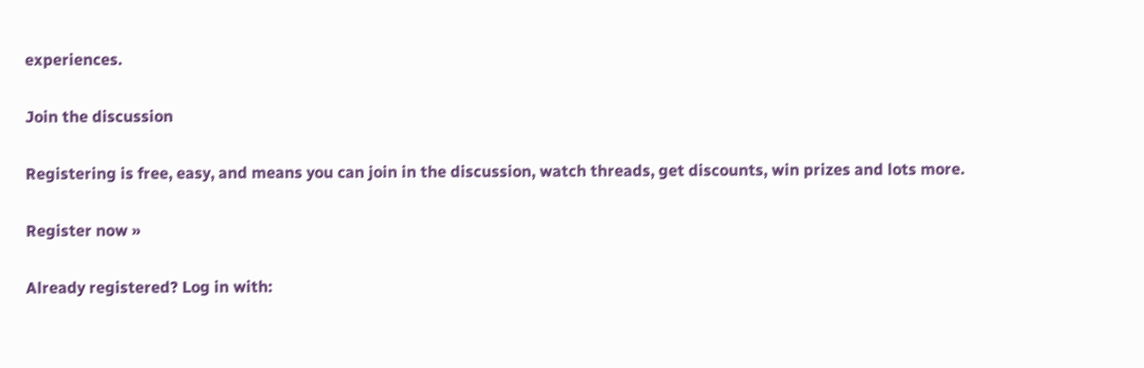experiences.

Join the discussion

Registering is free, easy, and means you can join in the discussion, watch threads, get discounts, win prizes and lots more.

Register now »

Already registered? Log in with: